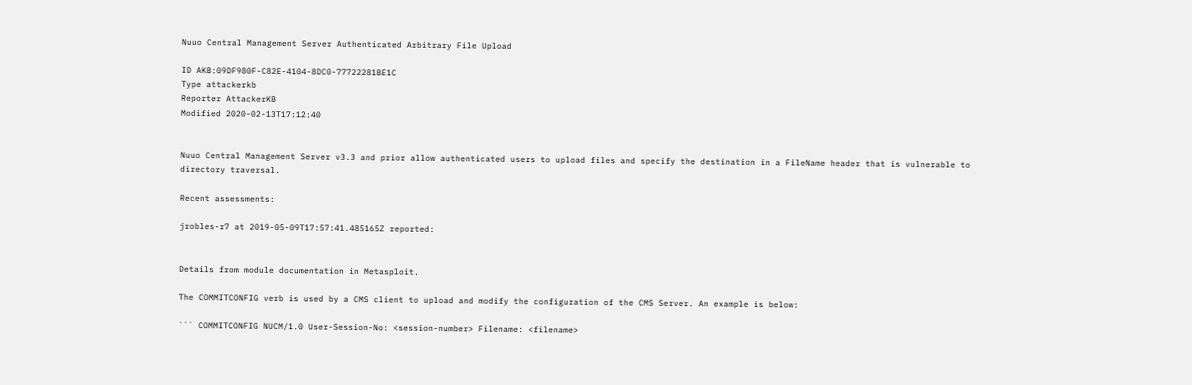Nuuo Central Management Server Authenticated Arbitrary File Upload

ID AKB:09DF980F-C82E-4104-8DC0-77722281BE1C
Type attackerkb
Reporter AttackerKB
Modified 2020-02-13T17:12:40


Nuuo Central Management Server v3.3 and prior allow authenticated users to upload files and specify the destination in a FileName header that is vulnerable to directory traversal.

Recent assessments:

jrobles-r7 at 2019-05-09T17:57:41.485165Z reported:


Details from module documentation in Metasploit.

The COMMITCONFIG verb is used by a CMS client to upload and modify the configuration of the CMS Server. An example is below:

``` COMMITCONFIG NUCM/1.0 User-Session-No: <session-number> Filename: <filename>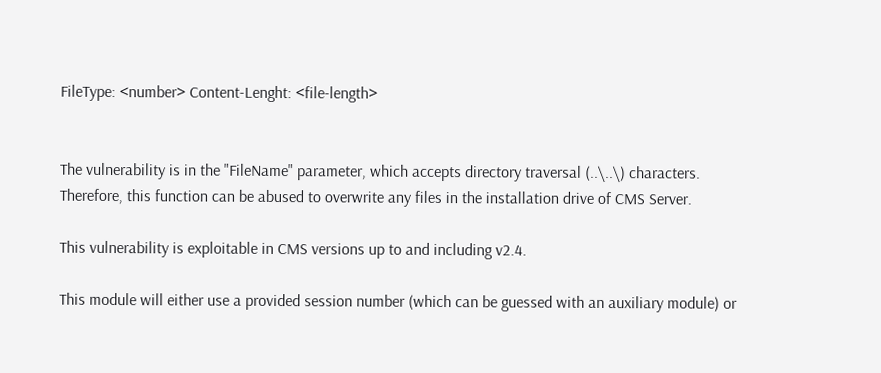FileType: <number> Content-Lenght: <file-length>


The vulnerability is in the "FileName" parameter, which accepts directory traversal (..\..\) characters. Therefore, this function can be abused to overwrite any files in the installation drive of CMS Server.

This vulnerability is exploitable in CMS versions up to and including v2.4.

This module will either use a provided session number (which can be guessed with an auxiliary module) or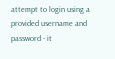attempt to login using a provided username and password - it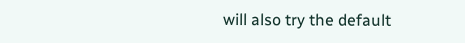will also try the default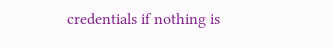credentials if nothing is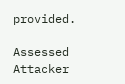provided.

Assessed Attacker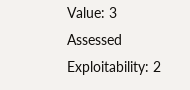Value: 3 Assessed Exploitability: 2